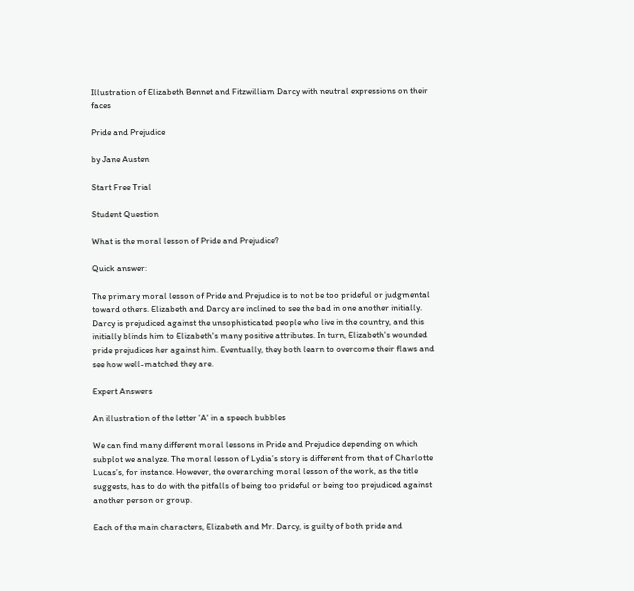Illustration of Elizabeth Bennet and Fitzwilliam Darcy with neutral expressions on their faces

Pride and Prejudice

by Jane Austen

Start Free Trial

Student Question

What is the moral lesson of Pride and Prejudice?

Quick answer:

The primary moral lesson of Pride and Prejudice is to not be too prideful or judgmental toward others. Elizabeth and Darcy are inclined to see the bad in one another initially. Darcy is prejudiced against the unsophisticated people who live in the country, and this initially blinds him to Elizabeth's many positive attributes. In turn, Elizabeth's wounded pride prejudices her against him. Eventually, they both learn to overcome their flaws and see how well-matched they are.

Expert Answers

An illustration of the letter 'A' in a speech bubbles

We can find many different moral lessons in Pride and Prejudice depending on which subplot we analyze. The moral lesson of Lydia’s story is different from that of Charlotte Lucas’s, for instance. However, the overarching moral lesson of the work, as the title suggests, has to do with the pitfalls of being too prideful or being too prejudiced against another person or group.

Each of the main characters, Elizabeth and Mr. Darcy, is guilty of both pride and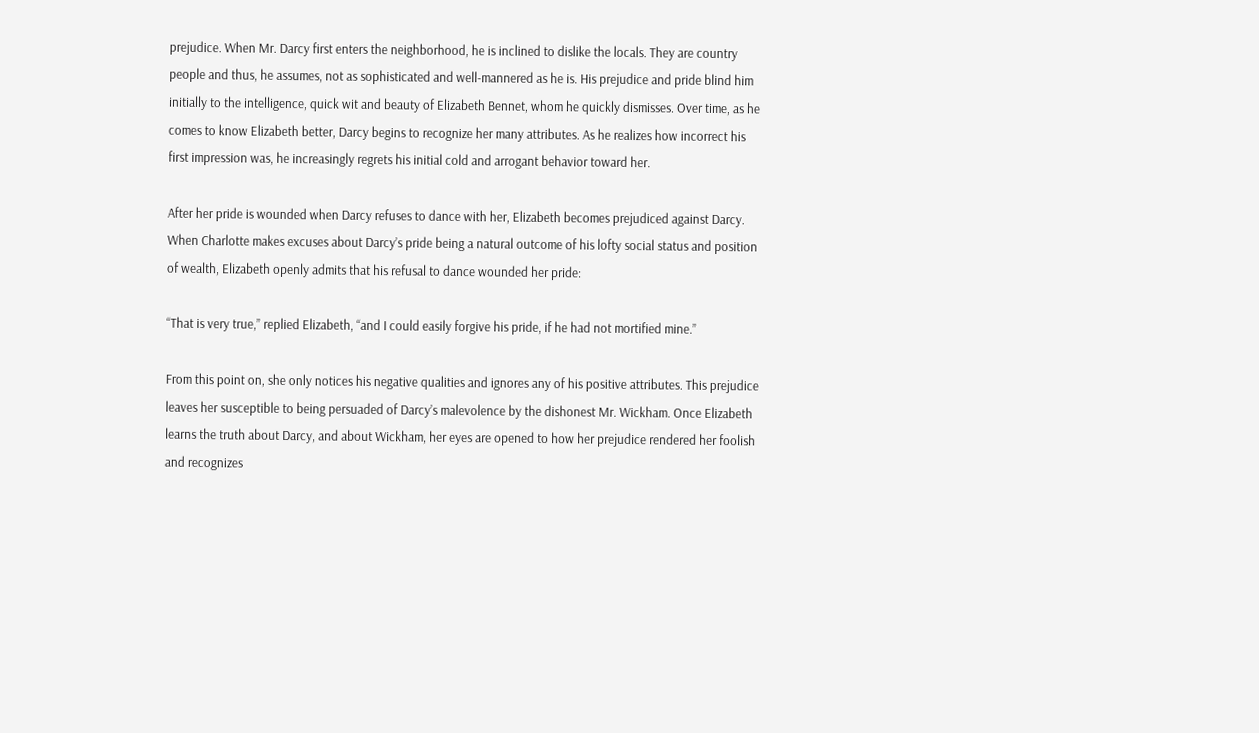prejudice. When Mr. Darcy first enters the neighborhood, he is inclined to dislike the locals. They are country people and thus, he assumes, not as sophisticated and well-mannered as he is. His prejudice and pride blind him initially to the intelligence, quick wit and beauty of Elizabeth Bennet, whom he quickly dismisses. Over time, as he comes to know Elizabeth better, Darcy begins to recognize her many attributes. As he realizes how incorrect his first impression was, he increasingly regrets his initial cold and arrogant behavior toward her.

After her pride is wounded when Darcy refuses to dance with her, Elizabeth becomes prejudiced against Darcy. When Charlotte makes excuses about Darcy’s pride being a natural outcome of his lofty social status and position of wealth, Elizabeth openly admits that his refusal to dance wounded her pride:

“That is very true,” replied Elizabeth, “and I could easily forgive his pride, if he had not mortified mine.”

From this point on, she only notices his negative qualities and ignores any of his positive attributes. This prejudice leaves her susceptible to being persuaded of Darcy’s malevolence by the dishonest Mr. Wickham. Once Elizabeth learns the truth about Darcy, and about Wickham, her eyes are opened to how her prejudice rendered her foolish and recognizes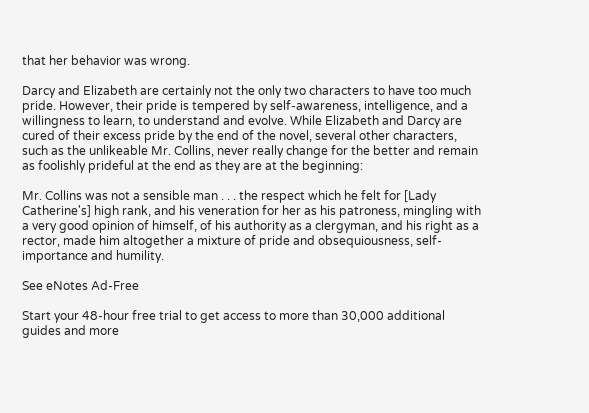that her behavior was wrong.

Darcy and Elizabeth are certainly not the only two characters to have too much pride. However, their pride is tempered by self-awareness, intelligence, and a willingness to learn, to understand and evolve. While Elizabeth and Darcy are cured of their excess pride by the end of the novel, several other characters, such as the unlikeable Mr. Collins, never really change for the better and remain as foolishly prideful at the end as they are at the beginning:

Mr. Collins was not a sensible man . . . the respect which he felt for [Lady Catherine's] high rank, and his veneration for her as his patroness, mingling with a very good opinion of himself, of his authority as a clergyman, and his right as a rector, made him altogether a mixture of pride and obsequiousness, self-importance and humility.

See eNotes Ad-Free

Start your 48-hour free trial to get access to more than 30,000 additional guides and more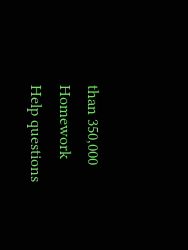than 350,000 Homework Help questions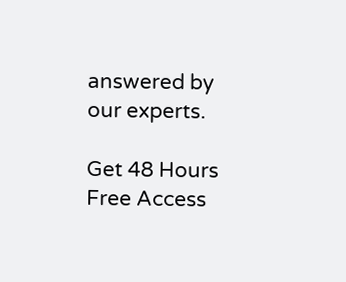answered by our experts.

Get 48 Hours Free Access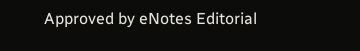Approved by eNotes Editorial